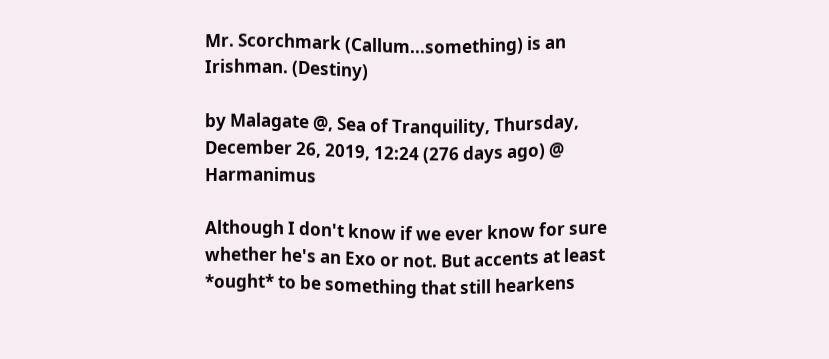Mr. Scorchmark (Callum...something) is an Irishman. (Destiny)

by Malagate @, Sea of Tranquility, Thursday, December 26, 2019, 12:24 (276 days ago) @ Harmanimus

Although I don't know if we ever know for sure whether he's an Exo or not. But accents at least *ought* to be something that still hearkens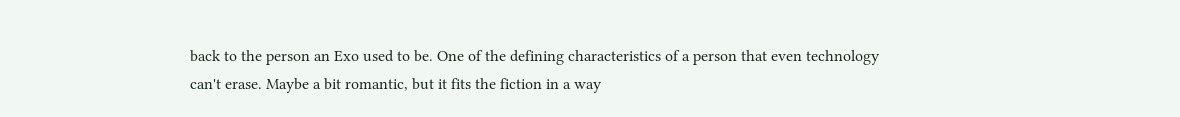back to the person an Exo used to be. One of the defining characteristics of a person that even technology can't erase. Maybe a bit romantic, but it fits the fiction in a way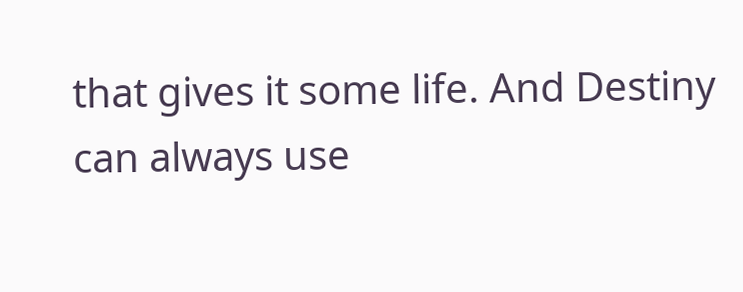that gives it some life. And Destiny can always use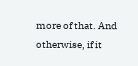more of that. And otherwise, if it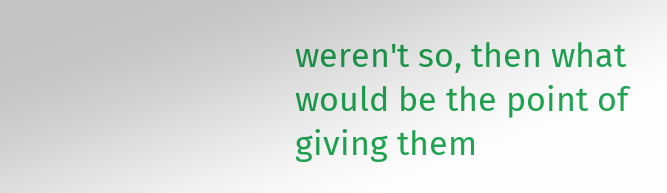weren't so, then what would be the point of giving them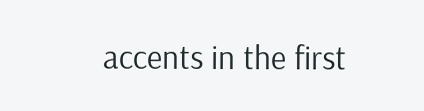accents in the first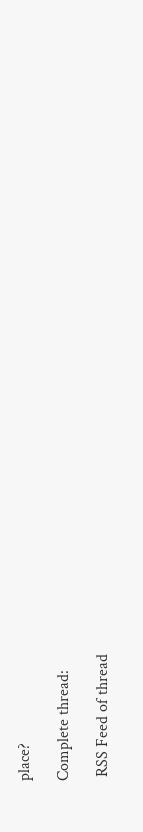place?

Complete thread:

 RSS Feed of thread